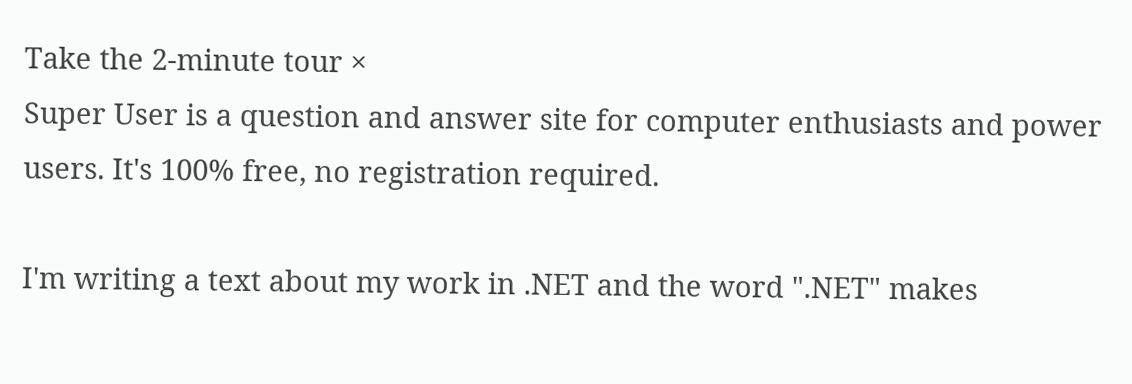Take the 2-minute tour ×
Super User is a question and answer site for computer enthusiasts and power users. It's 100% free, no registration required.

I'm writing a text about my work in .NET and the word ".NET" makes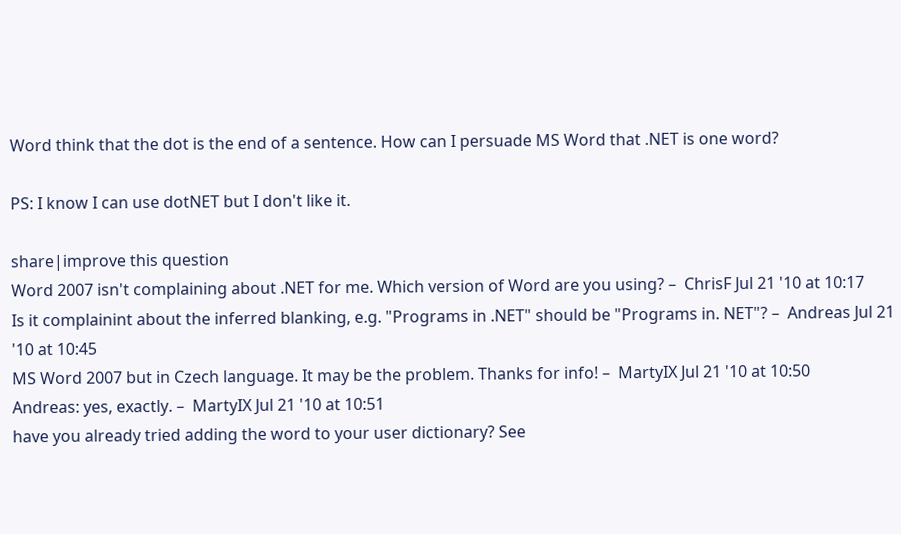Word think that the dot is the end of a sentence. How can I persuade MS Word that .NET is one word?

PS: I know I can use dotNET but I don't like it.

share|improve this question
Word 2007 isn't complaining about .NET for me. Which version of Word are you using? –  ChrisF Jul 21 '10 at 10:17
Is it complainint about the inferred blanking, e.g. "Programs in .NET" should be "Programs in. NET"? –  Andreas Jul 21 '10 at 10:45
MS Word 2007 but in Czech language. It may be the problem. Thanks for info! –  MartyIX Jul 21 '10 at 10:50
Andreas: yes, exactly. –  MartyIX Jul 21 '10 at 10:51
have you already tried adding the word to your user dictionary? See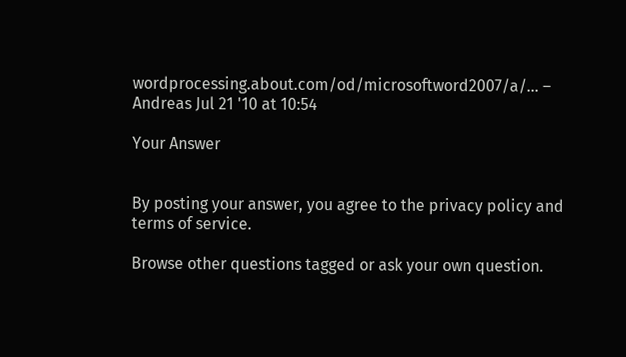wordprocessing.about.com/od/microsoftword2007/a/… –  Andreas Jul 21 '10 at 10:54

Your Answer


By posting your answer, you agree to the privacy policy and terms of service.

Browse other questions tagged or ask your own question.